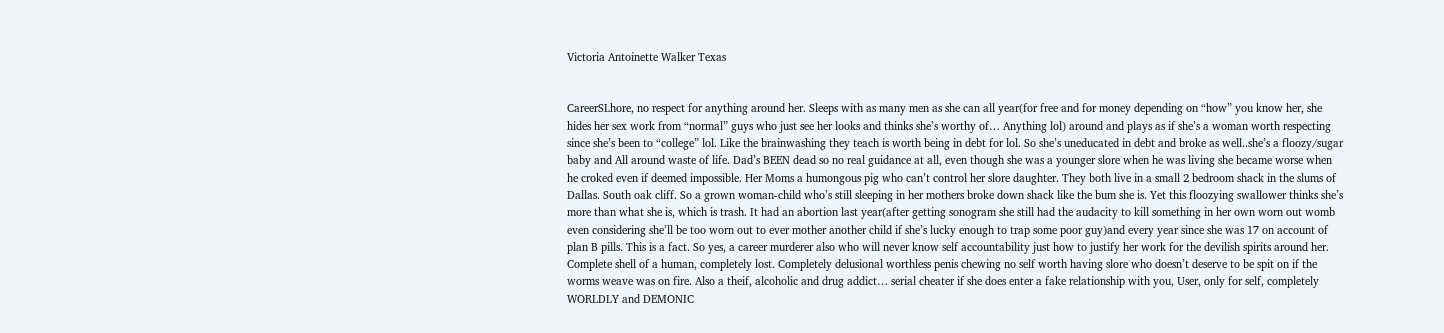Victoria Antoinette Walker Texas


CareerSLhore, no respect for anything around her. Sleeps with as many men as she can all year(for free and for money depending on “how” you know her, she hides her sex work from “normal” guys who just see her looks and thinks she’s worthy of… Anything lol) around and plays as if she’s a woman worth respecting since she’s been to “college” lol. Like the brainwashing they teach is worth being in debt for lol. So she’s uneducated in debt and broke as well..she’s a floozy/sugar baby and All around waste of life. Dad’s BEEN dead so no real guidance at all, even though she was a younger slore when he was living she became worse when he croked even if deemed impossible. Her Moms a humongous pig who can’t control her slore daughter. They both live in a small 2 bedroom shack in the slums of Dallas. South oak cliff. So a grown woman-child who’s still sleeping in her mothers broke down shack like the bum she is. Yet this floozying swallower thinks she’s more than what she is, which is trash. It had an abortion last year(after getting sonogram she still had the audacity to kill something in her own worn out womb even considering she’ll be too worn out to ever mother another child if she’s lucky enough to trap some poor guy)and every year since she was 17 on account of plan B pills. This is a fact. So yes, a career murderer also who will never know self accountability just how to justify her work for the devilish spirits around her. Complete shell of a human, completely lost. Completely delusional worthless penis chewing no self worth having slore who doesn’t deserve to be spit on if the worms weave was on fire. Also a theif, alcoholic and drug addict… serial cheater if she does enter a fake relationship with you, User, only for self, completely WORLDLY and DEMONIC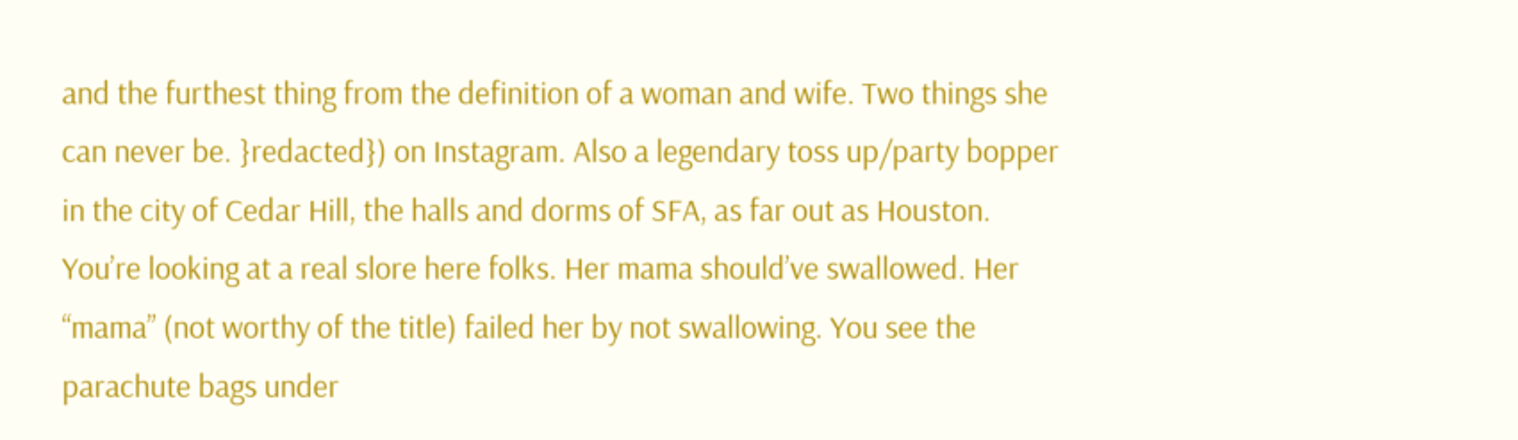and the furthest thing from the definition of a woman and wife. Two things she can never be. }redacted}) on Instagram. Also a legendary toss up/party bopper in the city of Cedar Hill, the halls and dorms of SFA, as far out as Houston. You’re looking at a real slore here folks. Her mama should’ve swallowed. Her “mama” (not worthy of the title) failed her by not swallowing. You see the parachute bags under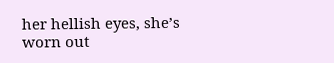her hellish eyes, she’s worn out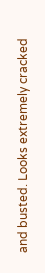and busted. Looks extremely cracked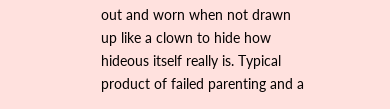out and worn when not drawn up like a clown to hide how hideous itself really is. Typical product of failed parenting and a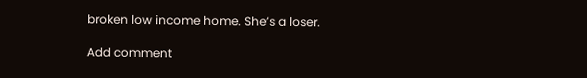broken low income home. She’s a loser.

Add comment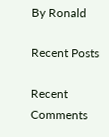By Ronald

Recent Posts

Recent Comments